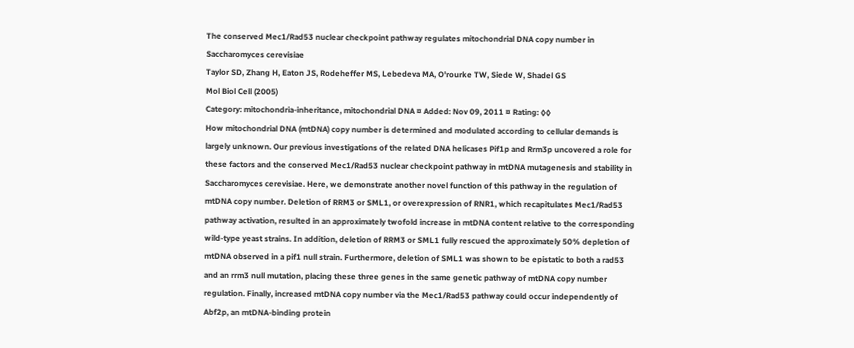The conserved Mec1/Rad53 nuclear checkpoint pathway regulates mitochondrial DNA copy number in Saccharomyces cerevisiae
Taylor SD, Zhang H, Eaton JS, Rodeheffer MS, Lebedeva MA, O'rourke TW, Siede W, Shadel GS
Mol Biol Cell (2005)
Category: mitochondria-inheritance, mitochondrial DNA ¤ Added: Nov 09, 2011 ¤ Rating: ◊◊
How mitochondrial DNA (mtDNA) copy number is determined and modulated according to cellular demands is largely unknown. Our previous investigations of the related DNA helicases Pif1p and Rrm3p uncovered a role for these factors and the conserved Mec1/Rad53 nuclear checkpoint pathway in mtDNA mutagenesis and stability in Saccharomyces cerevisiae. Here, we demonstrate another novel function of this pathway in the regulation of mtDNA copy number. Deletion of RRM3 or SML1, or overexpression of RNR1, which recapitulates Mec1/Rad53 pathway activation, resulted in an approximately twofold increase in mtDNA content relative to the corresponding wild-type yeast strains. In addition, deletion of RRM3 or SML1 fully rescued the approximately 50% depletion of mtDNA observed in a pif1 null strain. Furthermore, deletion of SML1 was shown to be epistatic to both a rad53 and an rrm3 null mutation, placing these three genes in the same genetic pathway of mtDNA copy number regulation. Finally, increased mtDNA copy number via the Mec1/Rad53 pathway could occur independently of Abf2p, an mtDNA-binding protein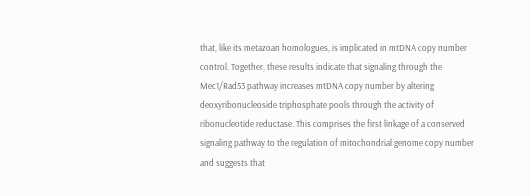that, like its metazoan homologues, is implicated in mtDNA copy number control. Together, these results indicate that signaling through the Mec1/Rad53 pathway increases mtDNA copy number by altering deoxyribonucleoside triphosphate pools through the activity of ribonucleotide reductase. This comprises the first linkage of a conserved signaling pathway to the regulation of mitochondrial genome copy number and suggests that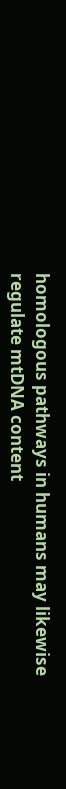homologous pathways in humans may likewise regulate mtDNA content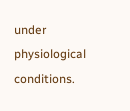under physiological conditions.